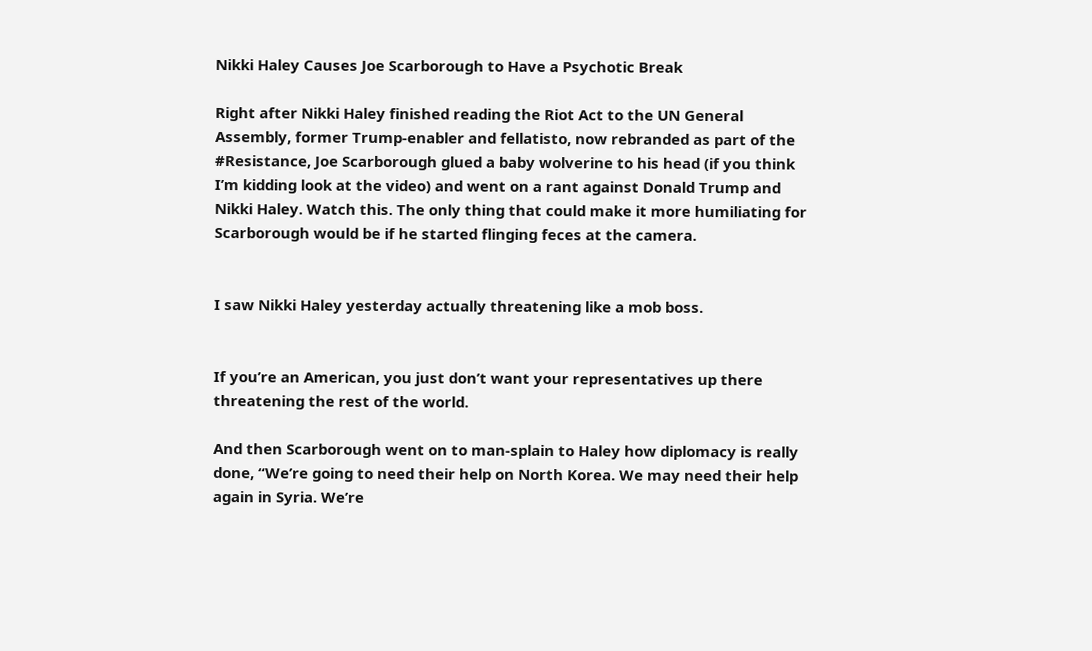Nikki Haley Causes Joe Scarborough to Have a Psychotic Break

Right after Nikki Haley finished reading the Riot Act to the UN General Assembly, former Trump-enabler and fellatisto, now rebranded as part of the #Resistance, Joe Scarborough glued a baby wolverine to his head (if you think I’m kidding look at the video) and went on a rant against Donald Trump and Nikki Haley. Watch this. The only thing that could make it more humiliating for Scarborough would be if he started flinging feces at the camera.


I saw Nikki Haley yesterday actually threatening like a mob boss.


If you’re an American, you just don’t want your representatives up there threatening the rest of the world.

And then Scarborough went on to man-splain to Haley how diplomacy is really done, “We’re going to need their help on North Korea. We may need their help again in Syria. We’re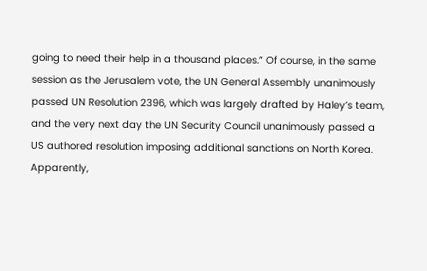going to need their help in a thousand places.” Of course, in the same session as the Jerusalem vote, the UN General Assembly unanimously passed UN Resolution 2396, which was largely drafted by Haley’s team, and the very next day the UN Security Council unanimously passed a US authored resolution imposing additional sanctions on North Korea. Apparently,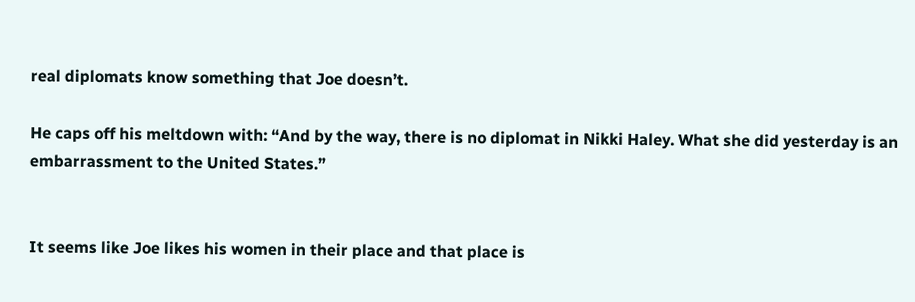real diplomats know something that Joe doesn’t.

He caps off his meltdown with: “And by the way, there is no diplomat in Nikki Haley. What she did yesterday is an embarrassment to the United States.”


It seems like Joe likes his women in their place and that place is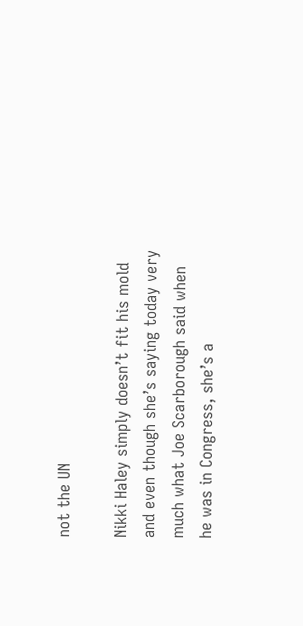not the UN

Nikki Haley simply doesn’t fit his mold and even though she’s saying today very much what Joe Scarborough said when he was in Congress, she’s a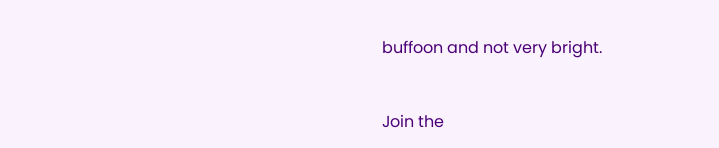buffoon and not very bright.


Join the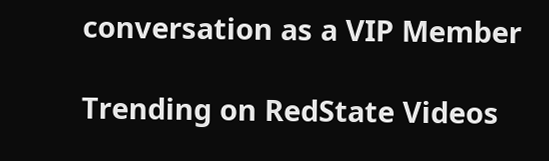conversation as a VIP Member

Trending on RedState Videos